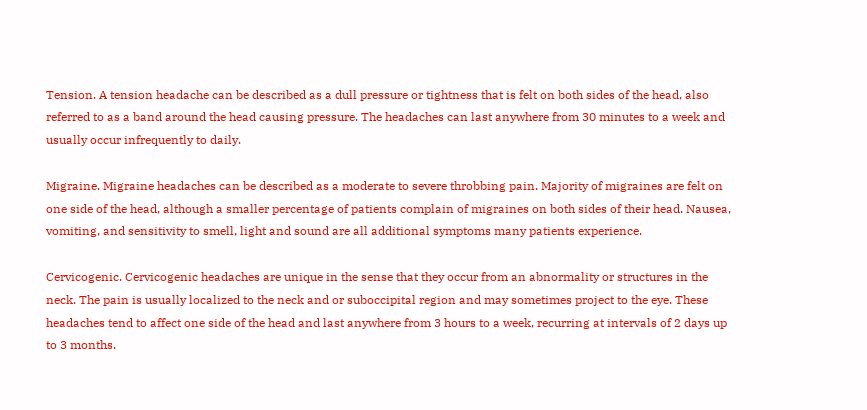Tension. A tension headache can be described as a dull pressure or tightness that is felt on both sides of the head, also referred to as a band around the head causing pressure. The headaches can last anywhere from 30 minutes to a week and usually occur infrequently to daily.

Migraine. Migraine headaches can be described as a moderate to severe throbbing pain. Majority of migraines are felt on one side of the head, although a smaller percentage of patients complain of migraines on both sides of their head. Nausea, vomiting, and sensitivity to smell, light and sound are all additional symptoms many patients experience.

Cervicogenic. Cervicogenic headaches are unique in the sense that they occur from an abnormality or structures in the neck. The pain is usually localized to the neck and or suboccipital region and may sometimes project to the eye. These headaches tend to affect one side of the head and last anywhere from 3 hours to a week, recurring at intervals of 2 days up to 3 months.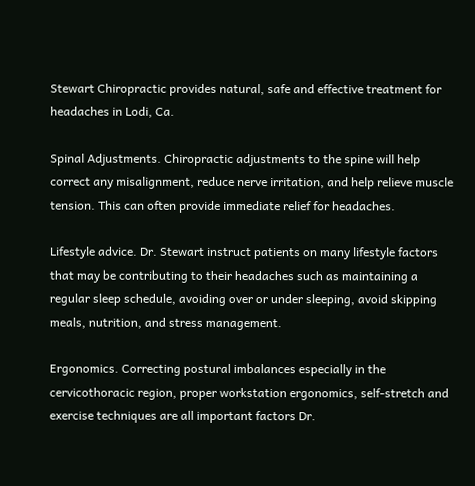Stewart Chiropractic provides natural, safe and effective treatment for headaches in Lodi, Ca.

Spinal Adjustments. Chiropractic adjustments to the spine will help correct any misalignment, reduce nerve irritation, and help relieve muscle tension. This can often provide immediate relief for headaches.

Lifestyle advice. Dr. Stewart instruct patients on many lifestyle factors that may be contributing to their headaches such as maintaining a regular sleep schedule, avoiding over or under sleeping, avoid skipping meals, nutrition, and stress management.

Ergonomics. Correcting postural imbalances especially in the cervicothoracic region, proper workstation ergonomics, self-stretch and exercise techniques are all important factors Dr.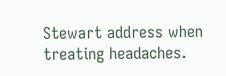Stewart address when treating headaches.